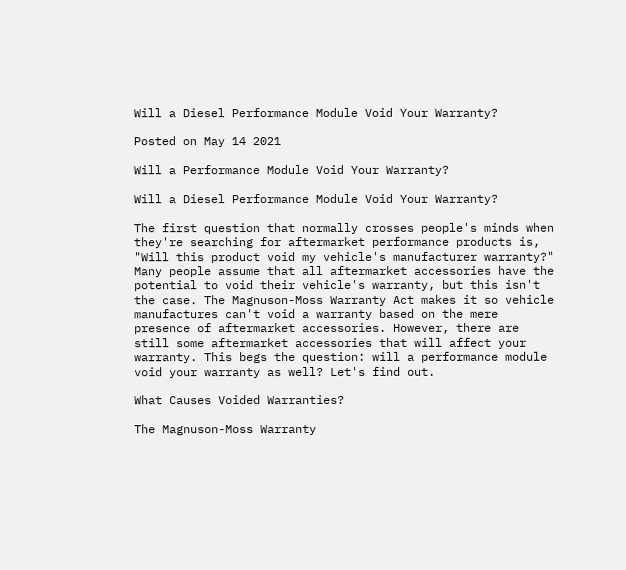Will a Diesel Performance Module Void Your Warranty?

Posted on May 14 2021

Will a Performance Module Void Your Warranty?

Will a Diesel Performance Module Void Your Warranty?

The first question that normally crosses people's minds when they're searching for aftermarket performance products is, "Will this product void my vehicle's manufacturer warranty?" Many people assume that all aftermarket accessories have the potential to void their vehicle's warranty, but this isn't the case. The Magnuson-Moss Warranty Act makes it so vehicle manufactures can't void a warranty based on the mere presence of aftermarket accessories. However, there are still some aftermarket accessories that will affect your warranty. This begs the question: will a performance module void your warranty as well? Let's find out.

What Causes Voided Warranties?

The Magnuson-Moss Warranty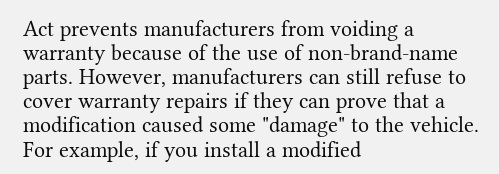Act prevents manufacturers from voiding a warranty because of the use of non-brand-name parts. However, manufacturers can still refuse to cover warranty repairs if they can prove that a modification caused some "damage" to the vehicle. For example, if you install a modified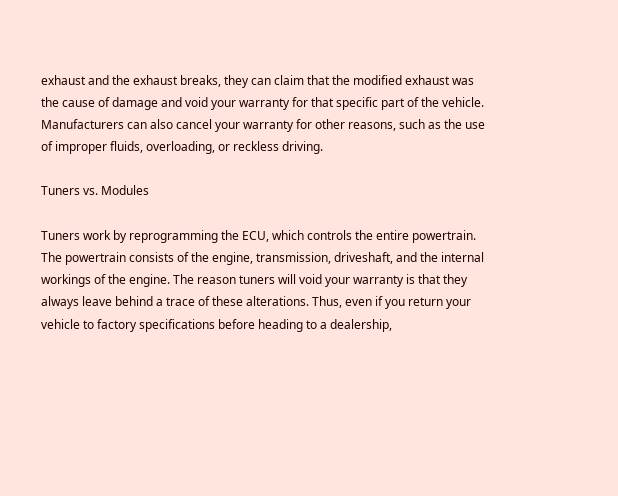exhaust and the exhaust breaks, they can claim that the modified exhaust was the cause of damage and void your warranty for that specific part of the vehicle. Manufacturers can also cancel your warranty for other reasons, such as the use of improper fluids, overloading, or reckless driving.

Tuners vs. Modules

Tuners work by reprogramming the ECU, which controls the entire powertrain. The powertrain consists of the engine, transmission, driveshaft, and the internal workings of the engine. The reason tuners will void your warranty is that they always leave behind a trace of these alterations. Thus, even if you return your vehicle to factory specifications before heading to a dealership,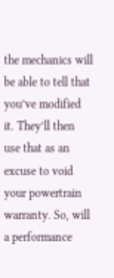the mechanics will be able to tell that you’ve modified it. They’ll then use that as an excuse to void your powertrain warranty. So, will a performance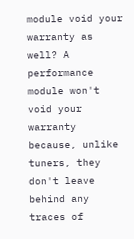module void your warranty as well? A performance module won't void your warranty because, unlike tuners, they don't leave behind any traces of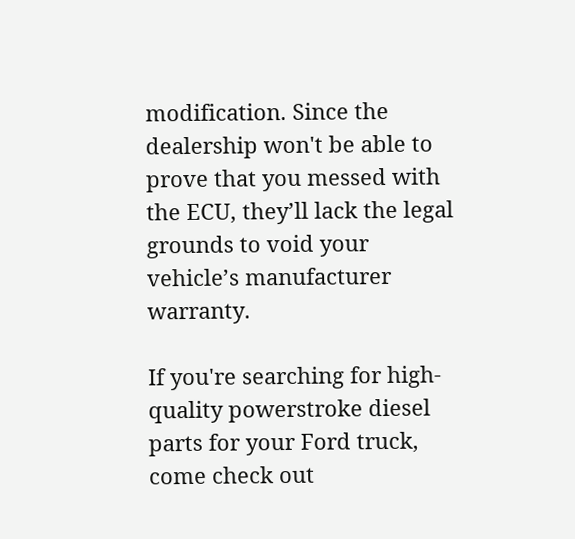modification. Since the dealership won't be able to prove that you messed with the ECU, they’ll lack the legal grounds to void your vehicle’s manufacturer warranty.

If you're searching for high-quality powerstroke diesel parts for your Ford truck, come check out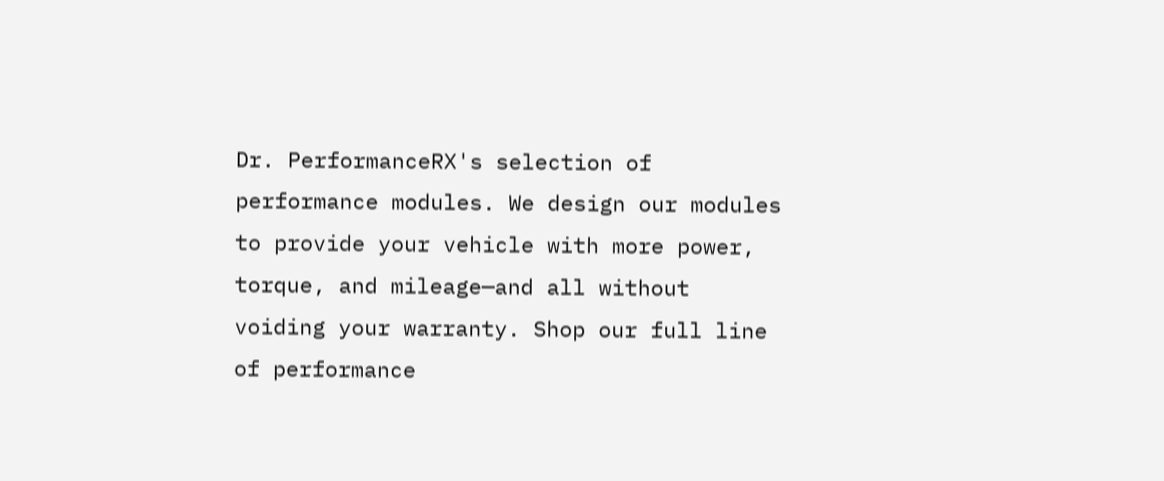Dr. PerformanceRX's selection of performance modules. We design our modules to provide your vehicle with more power, torque, and mileage—and all without voiding your warranty. Shop our full line of performance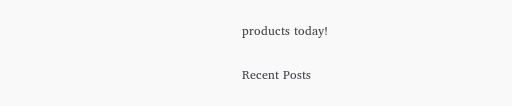products today!

Recent Posts